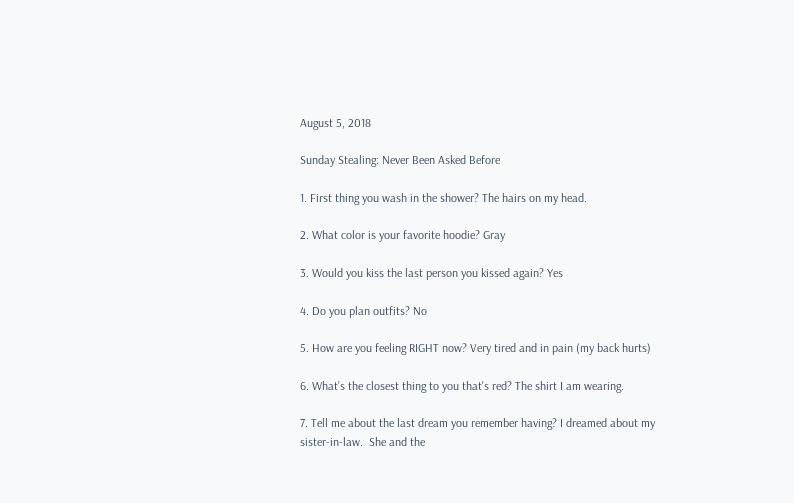August 5, 2018

Sunday Stealing: Never Been Asked Before

1. First thing you wash in the shower? The hairs on my head.

2. What color is your favorite hoodie? Gray

3. Would you kiss the last person you kissed again? Yes

4. Do you plan outfits? No

5. How are you feeling RIGHT now? Very tired and in pain (my back hurts)

6. What’s the closest thing to you that's red? The shirt I am wearing.

7. Tell me about the last dream you remember having? I dreamed about my sister-in-law.  She and the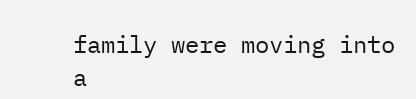family were moving into a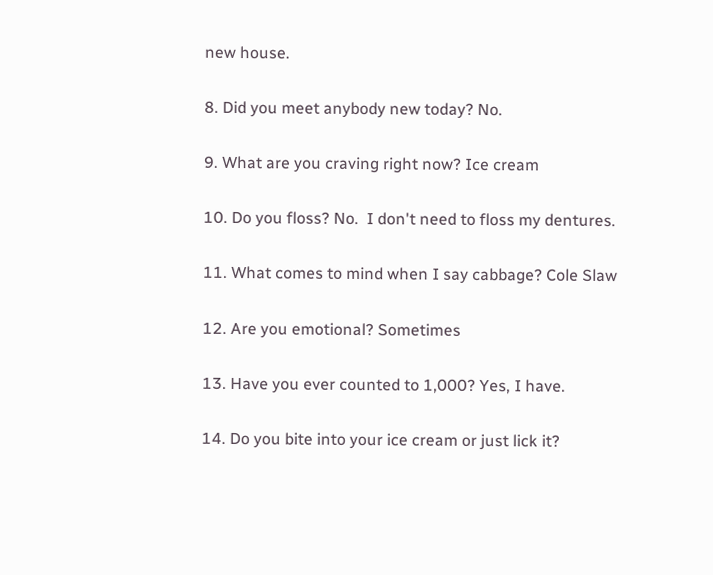new house.

8. Did you meet anybody new today? No.

9. What are you craving right now? Ice cream

10. Do you floss? No.  I don't need to floss my dentures.

11. What comes to mind when I say cabbage? Cole Slaw

12. Are you emotional? Sometimes

13. Have you ever counted to 1,000? Yes, I have.

14. Do you bite into your ice cream or just lick it?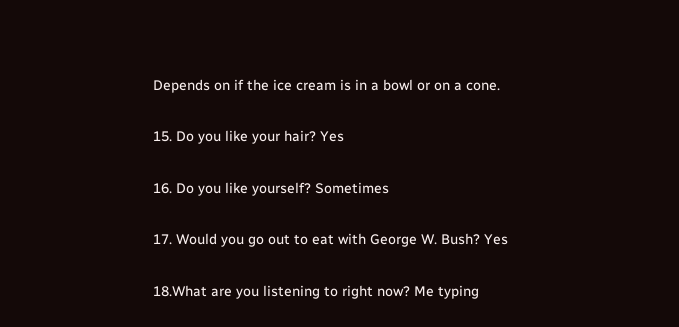Depends on if the ice cream is in a bowl or on a cone.

15. Do you like your hair? Yes

16. Do you like yourself? Sometimes

17. Would you go out to eat with George W. Bush? Yes

18.What are you listening to right now? Me typing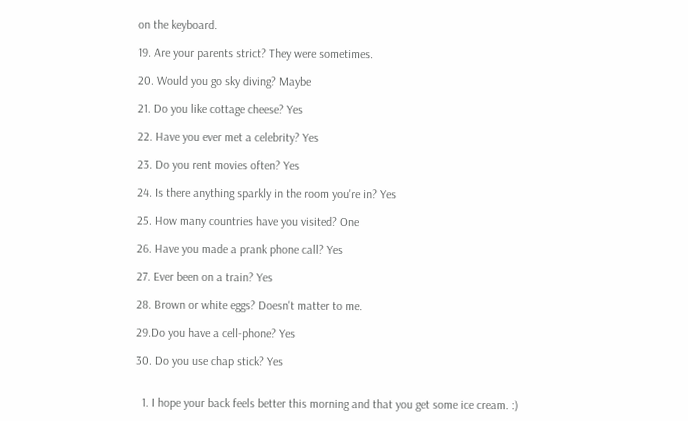on the keyboard.

19. Are your parents strict? They were sometimes.

20. Would you go sky diving? Maybe

21. Do you like cottage cheese? Yes

22. Have you ever met a celebrity? Yes

23. Do you rent movies often? Yes

24. Is there anything sparkly in the room you're in? Yes

25. How many countries have you visited? One

26. Have you made a prank phone call? Yes

27. Ever been on a train? Yes

28. Brown or white eggs? Doesn't matter to me.

29.Do you have a cell-phone? Yes

30. Do you use chap stick? Yes


  1. I hope your back feels better this morning and that you get some ice cream. :)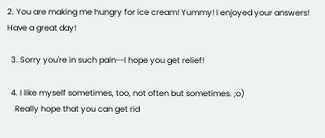2. You are making me hungry for ice cream! Yummy! I enjoyed your answers! Have a great day!

  3. Sorry you're in such pain--I hope you get relief!

  4. I like myself sometimes, too, not often but sometimes. ;o)
    Really hope that you can get rid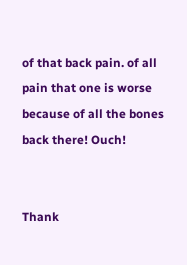of that back pain. of all pain that one is worse because of all the bones back there! Ouch!


Thank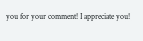you for your comment! I appreciate you!